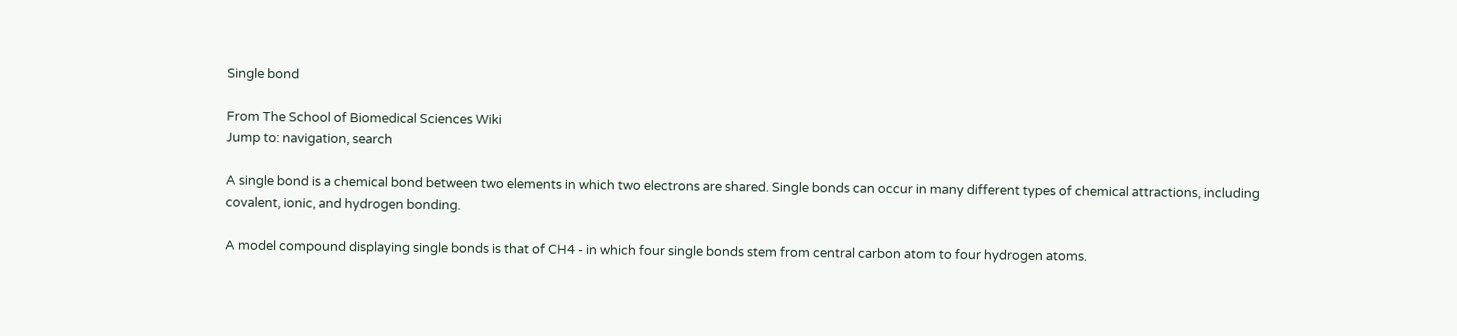Single bond

From The School of Biomedical Sciences Wiki
Jump to: navigation, search

A single bond is a chemical bond between two elements in which two electrons are shared. Single bonds can occur in many different types of chemical attractions, including covalent, ionic, and hydrogen bonding.

A model compound displaying single bonds is that of CH4 - in which four single bonds stem from central carbon atom to four hydrogen atoms.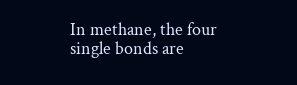In methane, the four single bonds are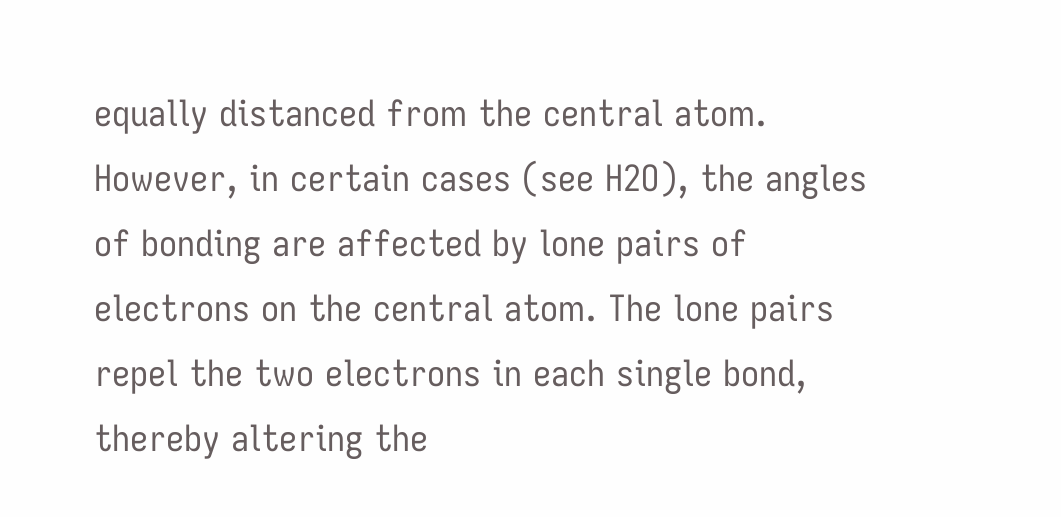equally distanced from the central atom. However, in certain cases (see H2O), the angles of bonding are affected by lone pairs of electrons on the central atom. The lone pairs repel the two electrons in each single bond, thereby altering the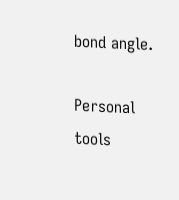bond angle.

Personal tools